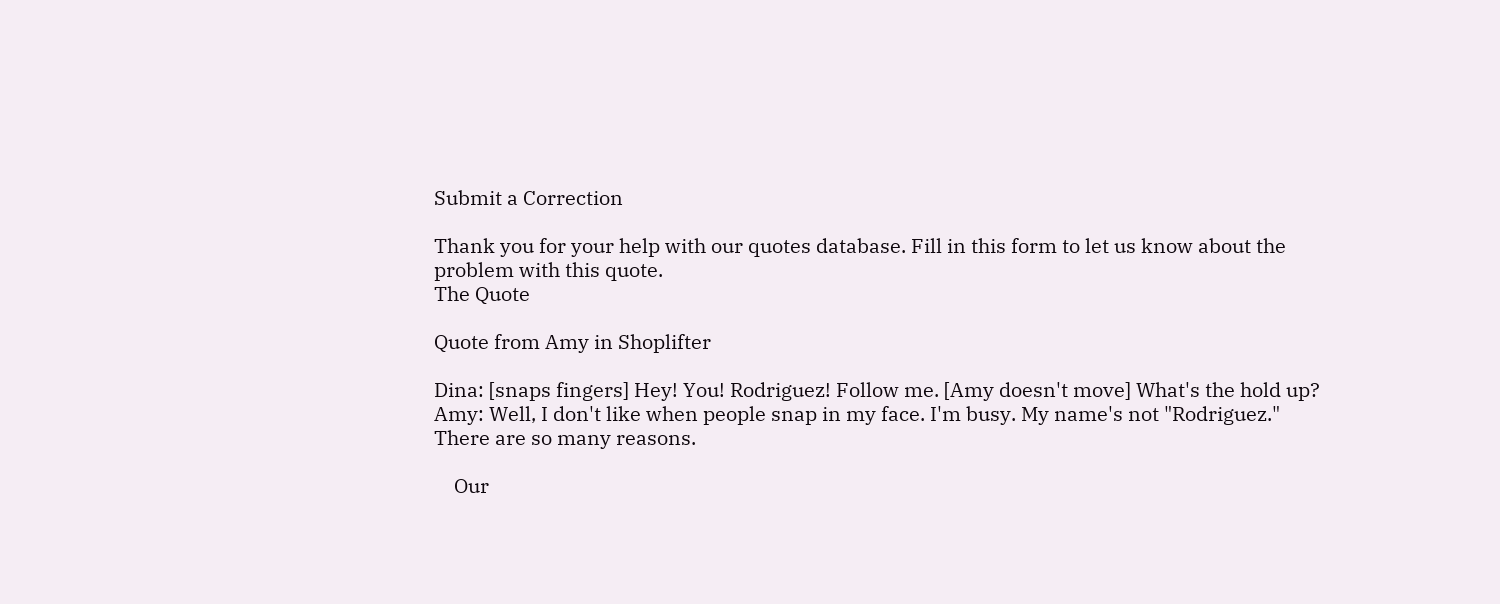Submit a Correction

Thank you for your help with our quotes database. Fill in this form to let us know about the problem with this quote.
The Quote

Quote from Amy in Shoplifter

Dina: [snaps fingers] Hey! You! Rodriguez! Follow me. [Amy doesn't move] What's the hold up?
Amy: Well, I don't like when people snap in my face. I'm busy. My name's not "Rodriguez." There are so many reasons.

    Our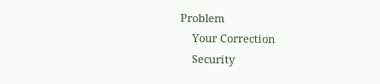Problem
    Your Correction
    Security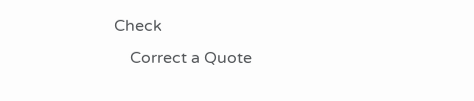Check
    Correct a Quote